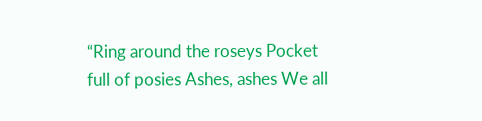“Ring around the roseys Pocket full of posies Ashes, ashes We all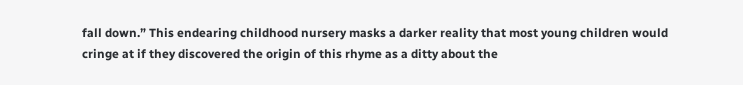fall down.” This endearing childhood nursery masks a darker reality that most young children would cringe at if they discovered the origin of this rhyme as a ditty about the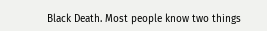Black Death. Most people know two things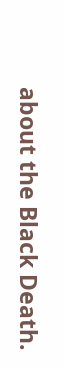about the Black Death.